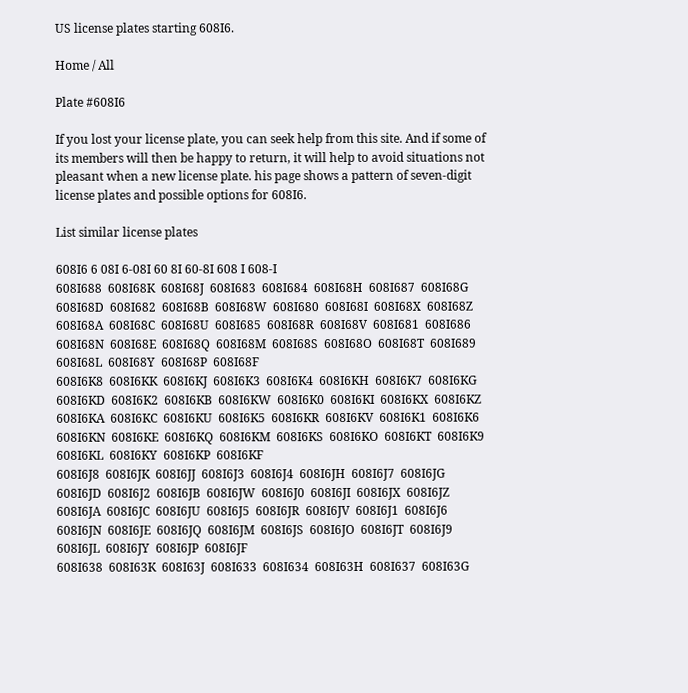US license plates starting 608I6.

Home / All

Plate #608I6

If you lost your license plate, you can seek help from this site. And if some of its members will then be happy to return, it will help to avoid situations not pleasant when a new license plate. his page shows a pattern of seven-digit license plates and possible options for 608I6.

List similar license plates

608I6 6 08I 6-08I 60 8I 60-8I 608 I 608-I
608I688  608I68K  608I68J  608I683  608I684  608I68H  608I687  608I68G  608I68D  608I682  608I68B  608I68W  608I680  608I68I  608I68X  608I68Z  608I68A  608I68C  608I68U  608I685  608I68R  608I68V  608I681  608I686  608I68N  608I68E  608I68Q  608I68M  608I68S  608I68O  608I68T  608I689  608I68L  608I68Y  608I68P  608I68F
608I6K8  608I6KK  608I6KJ  608I6K3  608I6K4  608I6KH  608I6K7  608I6KG  608I6KD  608I6K2  608I6KB  608I6KW  608I6K0  608I6KI  608I6KX  608I6KZ  608I6KA  608I6KC  608I6KU  608I6K5  608I6KR  608I6KV  608I6K1  608I6K6  608I6KN  608I6KE  608I6KQ  608I6KM  608I6KS  608I6KO  608I6KT  608I6K9  608I6KL  608I6KY  608I6KP  608I6KF
608I6J8  608I6JK  608I6JJ  608I6J3  608I6J4  608I6JH  608I6J7  608I6JG  608I6JD  608I6J2  608I6JB  608I6JW  608I6J0  608I6JI  608I6JX  608I6JZ  608I6JA  608I6JC  608I6JU  608I6J5  608I6JR  608I6JV  608I6J1  608I6J6  608I6JN  608I6JE  608I6JQ  608I6JM  608I6JS  608I6JO  608I6JT  608I6J9  608I6JL  608I6JY  608I6JP  608I6JF
608I638  608I63K  608I63J  608I633  608I634  608I63H  608I637  608I63G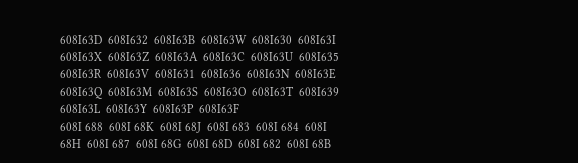608I63D  608I632  608I63B  608I63W  608I630  608I63I  608I63X  608I63Z  608I63A  608I63C  608I63U  608I635  608I63R  608I63V  608I631  608I636  608I63N  608I63E  608I63Q  608I63M  608I63S  608I63O  608I63T  608I639  608I63L  608I63Y  608I63P  608I63F
608I 688  608I 68K  608I 68J  608I 683  608I 684  608I 68H  608I 687  608I 68G  608I 68D  608I 682  608I 68B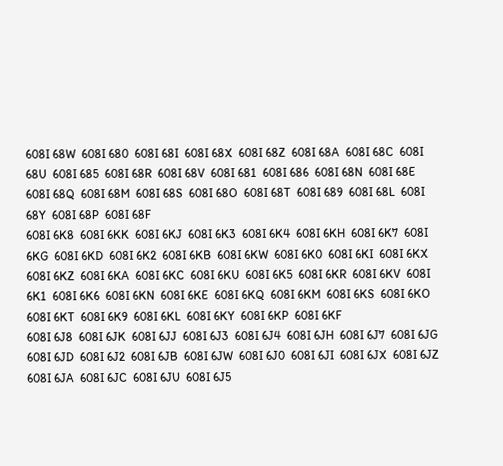608I 68W  608I 680  608I 68I  608I 68X  608I 68Z  608I 68A  608I 68C  608I 68U  608I 685  608I 68R  608I 68V  608I 681  608I 686  608I 68N  608I 68E  608I 68Q  608I 68M  608I 68S  608I 68O  608I 68T  608I 689  608I 68L  608I 68Y  608I 68P  608I 68F
608I 6K8  608I 6KK  608I 6KJ  608I 6K3  608I 6K4  608I 6KH  608I 6K7  608I 6KG  608I 6KD  608I 6K2  608I 6KB  608I 6KW  608I 6K0  608I 6KI  608I 6KX  608I 6KZ  608I 6KA  608I 6KC  608I 6KU  608I 6K5  608I 6KR  608I 6KV  608I 6K1  608I 6K6  608I 6KN  608I 6KE  608I 6KQ  608I 6KM  608I 6KS  608I 6KO  608I 6KT  608I 6K9  608I 6KL  608I 6KY  608I 6KP  608I 6KF
608I 6J8  608I 6JK  608I 6JJ  608I 6J3  608I 6J4  608I 6JH  608I 6J7  608I 6JG  608I 6JD  608I 6J2  608I 6JB  608I 6JW  608I 6J0  608I 6JI  608I 6JX  608I 6JZ  608I 6JA  608I 6JC  608I 6JU  608I 6J5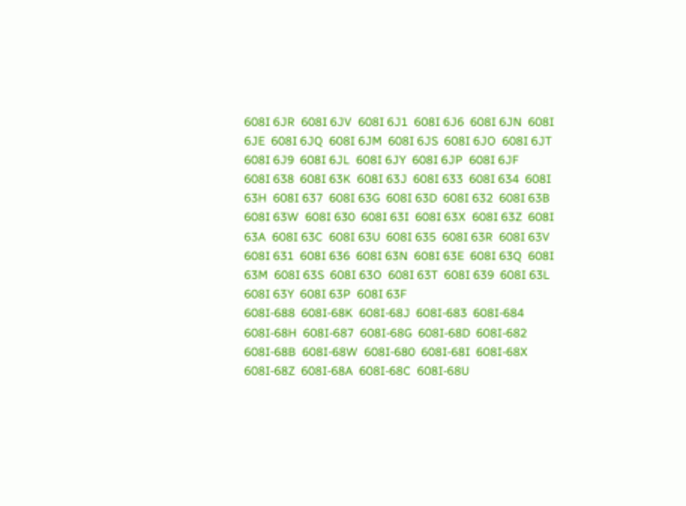608I 6JR  608I 6JV  608I 6J1  608I 6J6  608I 6JN  608I 6JE  608I 6JQ  608I 6JM  608I 6JS  608I 6JO  608I 6JT  608I 6J9  608I 6JL  608I 6JY  608I 6JP  608I 6JF
608I 638  608I 63K  608I 63J  608I 633  608I 634  608I 63H  608I 637  608I 63G  608I 63D  608I 632  608I 63B  608I 63W  608I 630  608I 63I  608I 63X  608I 63Z  608I 63A  608I 63C  608I 63U  608I 635  608I 63R  608I 63V  608I 631  608I 636  608I 63N  608I 63E  608I 63Q  608I 63M  608I 63S  608I 63O  608I 63T  608I 639  608I 63L  608I 63Y  608I 63P  608I 63F
608I-688  608I-68K  608I-68J  608I-683  608I-684  608I-68H  608I-687  608I-68G  608I-68D  608I-682  608I-68B  608I-68W  608I-680  608I-68I  608I-68X  608I-68Z  608I-68A  608I-68C  608I-68U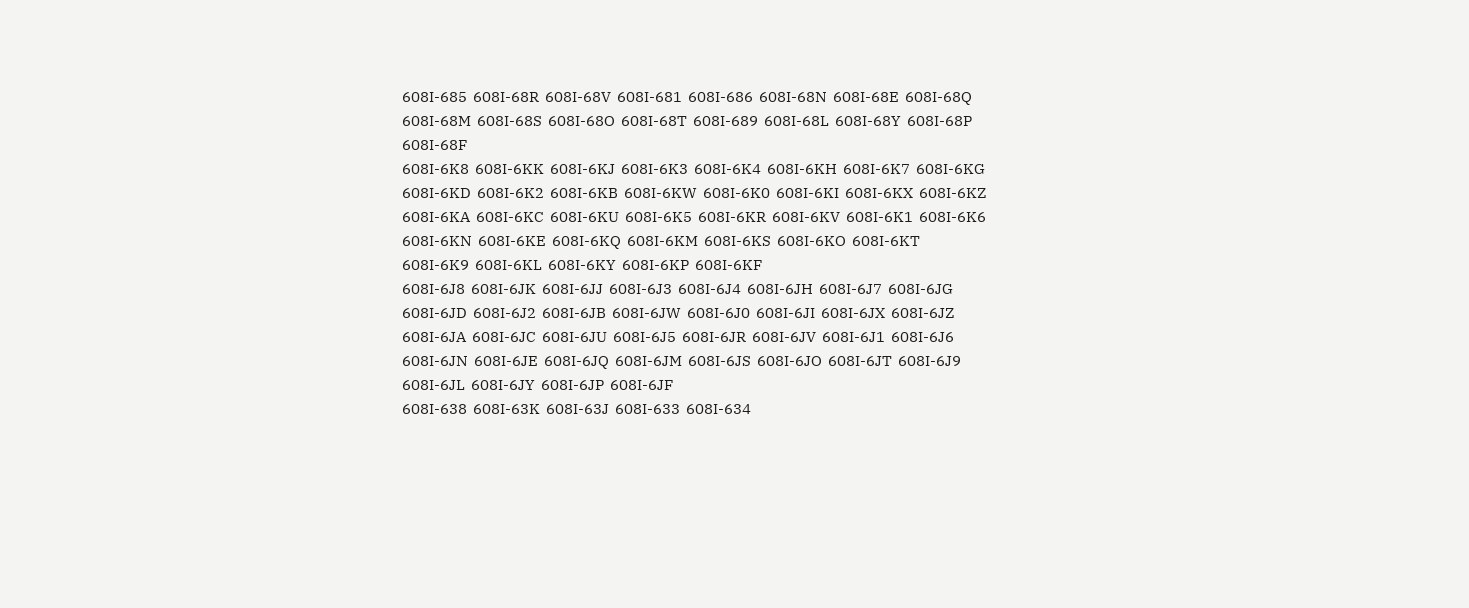608I-685  608I-68R  608I-68V  608I-681  608I-686  608I-68N  608I-68E  608I-68Q  608I-68M  608I-68S  608I-68O  608I-68T  608I-689  608I-68L  608I-68Y  608I-68P  608I-68F
608I-6K8  608I-6KK  608I-6KJ  608I-6K3  608I-6K4  608I-6KH  608I-6K7  608I-6KG  608I-6KD  608I-6K2  608I-6KB  608I-6KW  608I-6K0  608I-6KI  608I-6KX  608I-6KZ  608I-6KA  608I-6KC  608I-6KU  608I-6K5  608I-6KR  608I-6KV  608I-6K1  608I-6K6  608I-6KN  608I-6KE  608I-6KQ  608I-6KM  608I-6KS  608I-6KO  608I-6KT  608I-6K9  608I-6KL  608I-6KY  608I-6KP  608I-6KF
608I-6J8  608I-6JK  608I-6JJ  608I-6J3  608I-6J4  608I-6JH  608I-6J7  608I-6JG  608I-6JD  608I-6J2  608I-6JB  608I-6JW  608I-6J0  608I-6JI  608I-6JX  608I-6JZ  608I-6JA  608I-6JC  608I-6JU  608I-6J5  608I-6JR  608I-6JV  608I-6J1  608I-6J6  608I-6JN  608I-6JE  608I-6JQ  608I-6JM  608I-6JS  608I-6JO  608I-6JT  608I-6J9  608I-6JL  608I-6JY  608I-6JP  608I-6JF
608I-638  608I-63K  608I-63J  608I-633  608I-634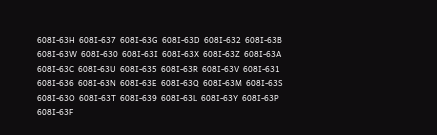608I-63H  608I-637  608I-63G  608I-63D  608I-632  608I-63B  608I-63W  608I-630  608I-63I  608I-63X  608I-63Z  608I-63A  608I-63C  608I-63U  608I-635  608I-63R  608I-63V  608I-631  608I-636  608I-63N  608I-63E  608I-63Q  608I-63M  608I-63S  608I-63O  608I-63T  608I-639  608I-63L  608I-63Y  608I-63P  608I-63F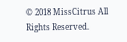© 2018 MissCitrus All Rights Reserved.